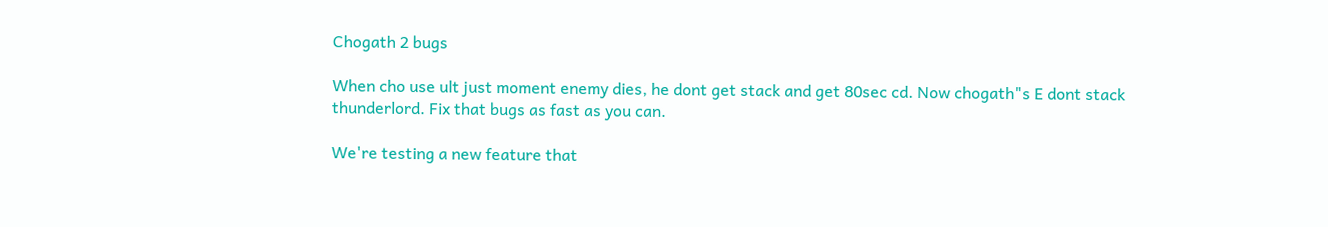Chogath 2 bugs

When cho use ult just moment enemy dies, he dont get stack and get 80sec cd. Now chogath"s E dont stack thunderlord. Fix that bugs as fast as you can.

We're testing a new feature that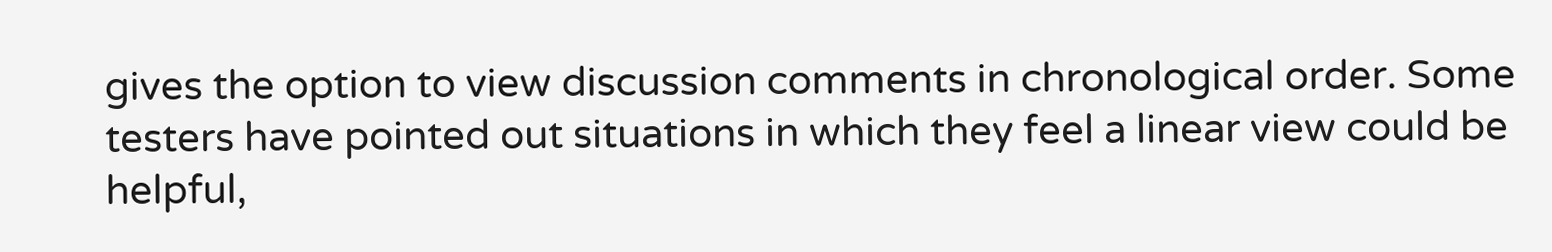gives the option to view discussion comments in chronological order. Some testers have pointed out situations in which they feel a linear view could be helpful,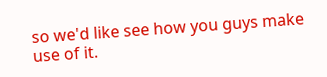so we'd like see how you guys make use of it.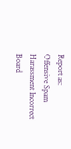Report as:
Offensive Spam Harassment Incorrect Board